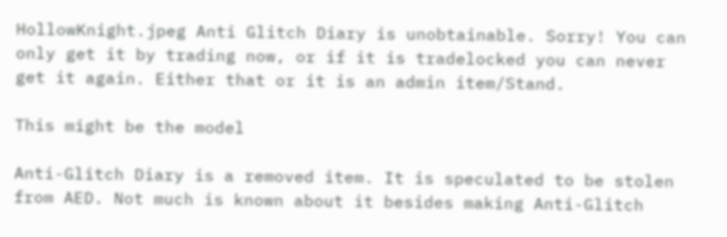HollowKnight.jpeg Anti Glitch Diary is unobtainable. Sorry! You can only get it by trading now, or if it is tradelocked you can never get it again. Either that or it is an admin item/Stand.

This might be the model

Anti-Glitch Diary is a removed item. It is speculated to be stolen from AED. Not much is known about it besides making Anti-Glitch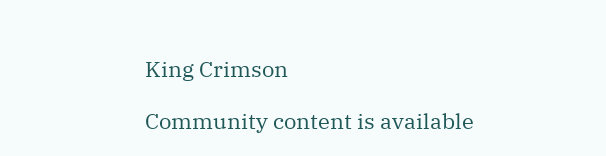King Crimson

Community content is available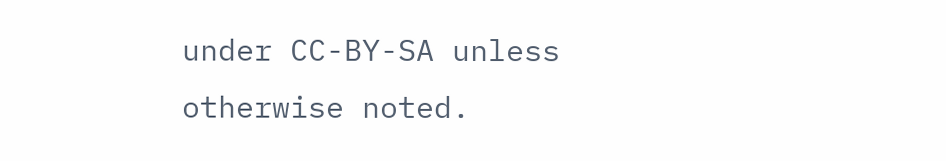under CC-BY-SA unless otherwise noted.